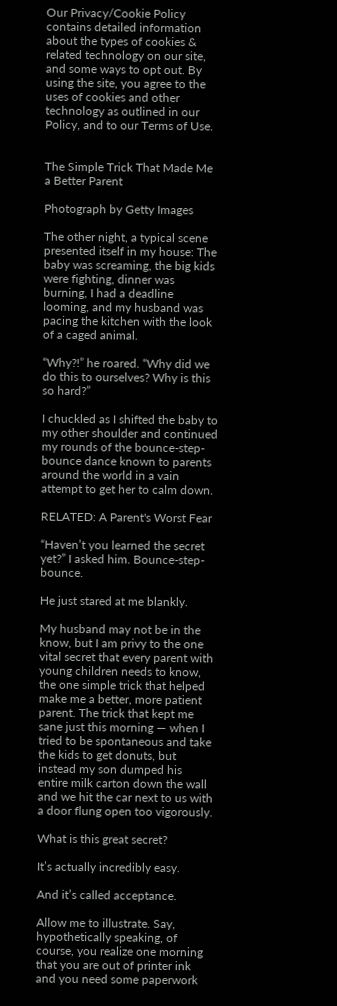Our Privacy/Cookie Policy contains detailed information about the types of cookies & related technology on our site, and some ways to opt out. By using the site, you agree to the uses of cookies and other technology as outlined in our Policy, and to our Terms of Use.


The Simple Trick That Made Me a Better Parent

Photograph by Getty Images

The other night, a typical scene presented itself in my house: The baby was screaming, the big kids were fighting, dinner was burning, I had a deadline looming, and my husband was pacing the kitchen with the look of a caged animal.

“Why?!” he roared. “Why did we do this to ourselves? Why is this so hard?”

I chuckled as I shifted the baby to my other shoulder and continued my rounds of the bounce-step-bounce dance known to parents around the world in a vain attempt to get her to calm down.

RELATED: A Parent's Worst Fear

“Haven’t you learned the secret yet?” I asked him. Bounce-step-bounce.

He just stared at me blankly.

My husband may not be in the know, but I am privy to the one vital secret that every parent with young children needs to know, the one simple trick that helped make me a better, more patient parent. The trick that kept me sane just this morning — when I tried to be spontaneous and take the kids to get donuts, but instead my son dumped his entire milk carton down the wall and we hit the car next to us with a door flung open too vigorously.

What is this great secret?

It’s actually incredibly easy.

And it’s called acceptance.

Allow me to illustrate. Say, hypothetically speaking, of course, you realize one morning that you are out of printer ink and you need some paperwork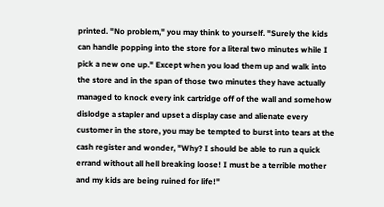printed. "No problem," you may think to yourself. "Surely the kids can handle popping into the store for a literal two minutes while I pick a new one up." Except when you load them up and walk into the store and in the span of those two minutes they have actually managed to knock every ink cartridge off of the wall and somehow dislodge a stapler and upset a display case and alienate every customer in the store, you may be tempted to burst into tears at the cash register and wonder, "Why? I should be able to run a quick errand without all hell breaking loose! I must be a terrible mother and my kids are being ruined for life!"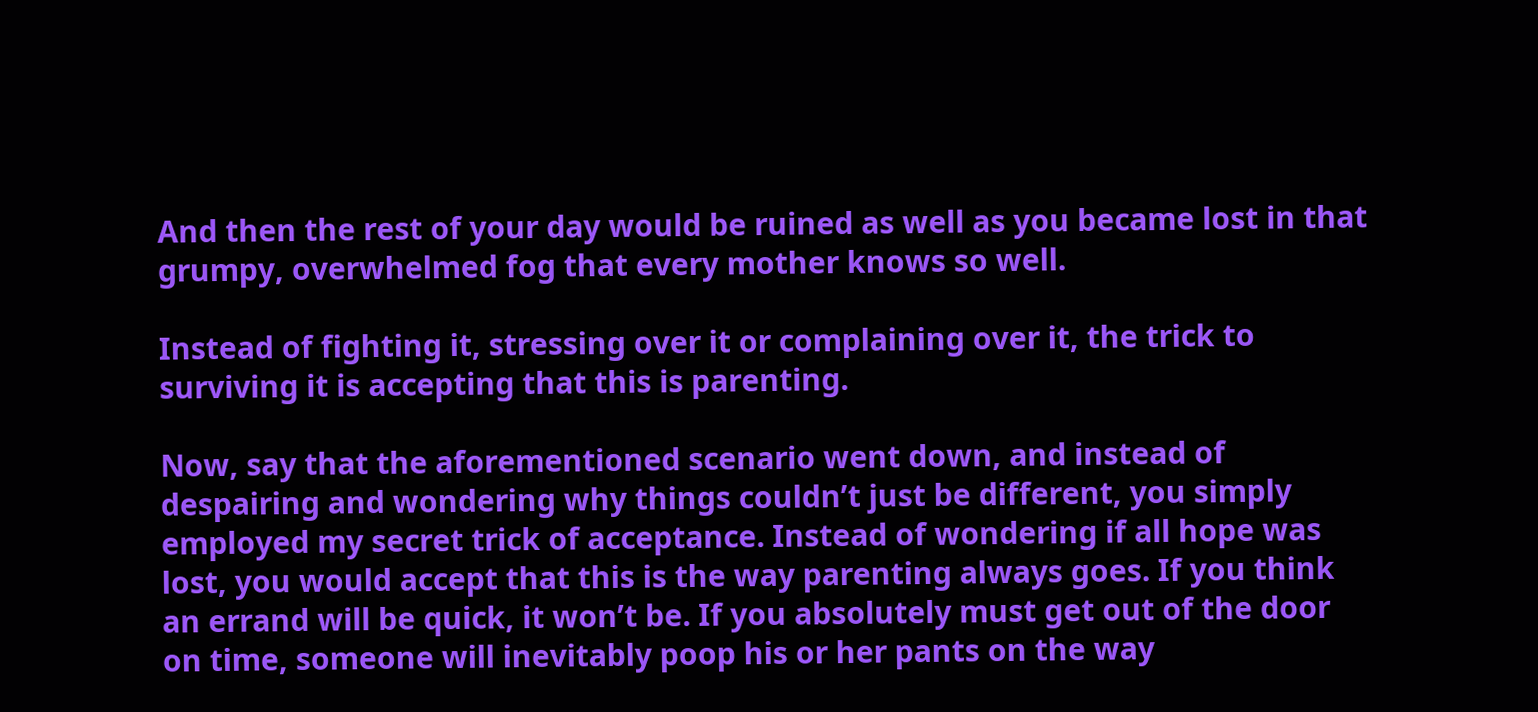And then the rest of your day would be ruined as well as you became lost in that grumpy, overwhelmed fog that every mother knows so well.

Instead of fighting it, stressing over it or complaining over it, the trick to surviving it is accepting that this is parenting.

Now, say that the aforementioned scenario went down, and instead of despairing and wondering why things couldn’t just be different, you simply employed my secret trick of acceptance. Instead of wondering if all hope was lost, you would accept that this is the way parenting always goes. If you think an errand will be quick, it won’t be. If you absolutely must get out of the door on time, someone will inevitably poop his or her pants on the way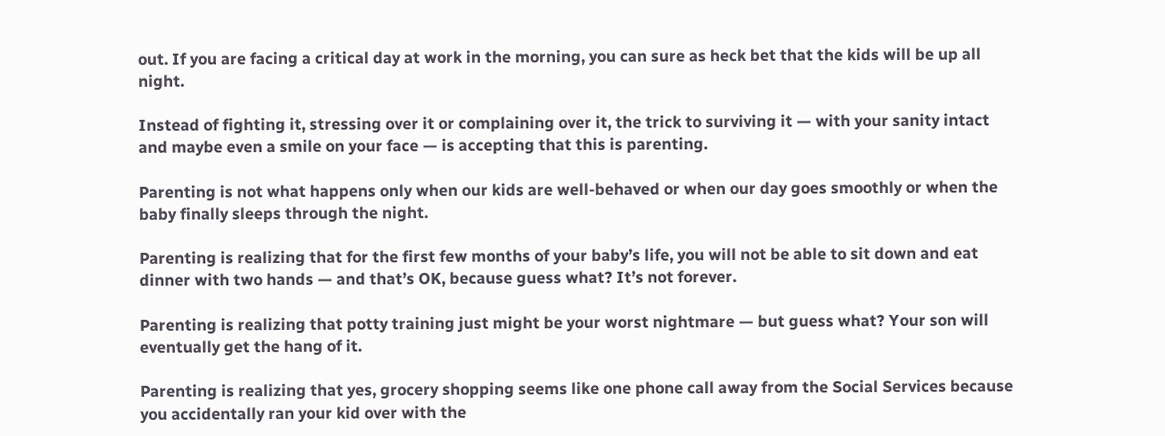out. If you are facing a critical day at work in the morning, you can sure as heck bet that the kids will be up all night.

Instead of fighting it, stressing over it or complaining over it, the trick to surviving it — with your sanity intact and maybe even a smile on your face — is accepting that this is parenting.

Parenting is not what happens only when our kids are well-behaved or when our day goes smoothly or when the baby finally sleeps through the night.

Parenting is realizing that for the first few months of your baby’s life, you will not be able to sit down and eat dinner with two hands — and that’s OK, because guess what? It’s not forever.

Parenting is realizing that potty training just might be your worst nightmare — but guess what? Your son will eventually get the hang of it.

Parenting is realizing that yes, grocery shopping seems like one phone call away from the Social Services because you accidentally ran your kid over with the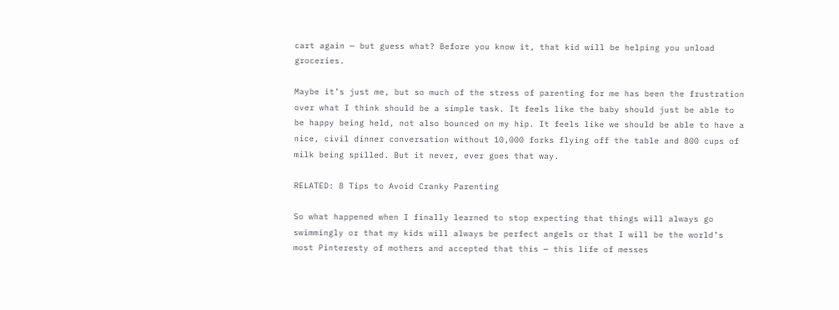cart again — but guess what? Before you know it, that kid will be helping you unload groceries.

Maybe it’s just me, but so much of the stress of parenting for me has been the frustration over what I think should be a simple task. It feels like the baby should just be able to be happy being held, not also bounced on my hip. It feels like we should be able to have a nice, civil dinner conversation without 10,000 forks flying off the table and 800 cups of milk being spilled. But it never, ever goes that way.

RELATED: 8 Tips to Avoid Cranky Parenting

So what happened when I finally learned to stop expecting that things will always go swimmingly or that my kids will always be perfect angels or that I will be the world’s most Pinteresty of mothers and accepted that this — this life of messes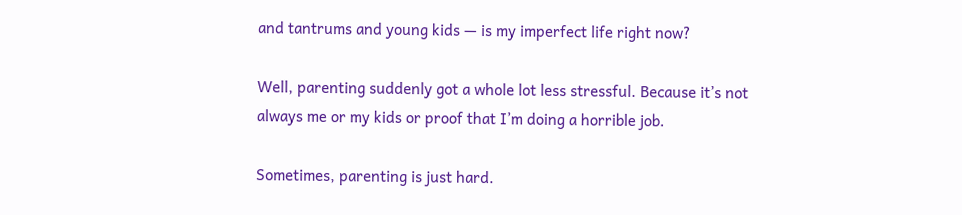and tantrums and young kids — is my imperfect life right now?

Well, parenting suddenly got a whole lot less stressful. Because it’s not always me or my kids or proof that I’m doing a horrible job.

Sometimes, parenting is just hard.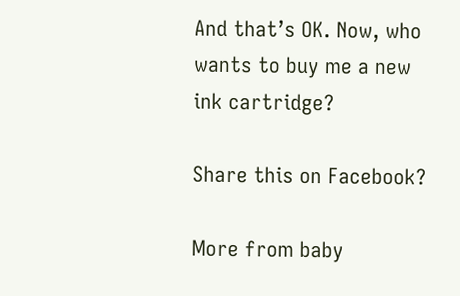And that’s OK. Now, who wants to buy me a new ink cartridge?

Share this on Facebook?

More from baby